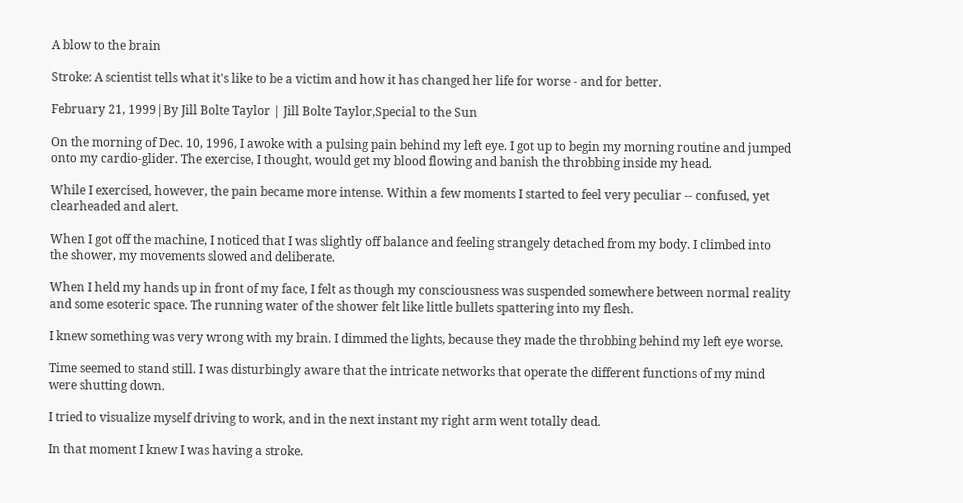A blow to the brain

Stroke: A scientist tells what it's like to be a victim and how it has changed her life for worse - and for better.

February 21, 1999|By Jill Bolte Taylor | Jill Bolte Taylor,Special to the Sun

On the morning of Dec. 10, 1996, I awoke with a pulsing pain behind my left eye. I got up to begin my morning routine and jumped onto my cardio-glider. The exercise, I thought, would get my blood flowing and banish the throbbing inside my head.

While I exercised, however, the pain became more intense. Within a few moments I started to feel very peculiar -- confused, yet clearheaded and alert.

When I got off the machine, I noticed that I was slightly off balance and feeling strangely detached from my body. I climbed into the shower, my movements slowed and deliberate.

When I held my hands up in front of my face, I felt as though my consciousness was suspended somewhere between normal reality and some esoteric space. The running water of the shower felt like little bullets spattering into my flesh.

I knew something was very wrong with my brain. I dimmed the lights, because they made the throbbing behind my left eye worse.

Time seemed to stand still. I was disturbingly aware that the intricate networks that operate the different functions of my mind were shutting down.

I tried to visualize myself driving to work, and in the next instant my right arm went totally dead.

In that moment I knew I was having a stroke.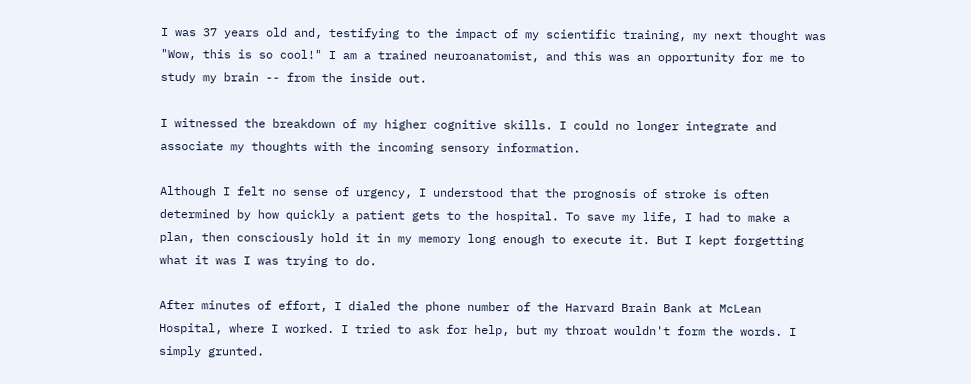I was 37 years old and, testifying to the impact of my scientific training, my next thought was "Wow, this is so cool!" I am a trained neuroanatomist, and this was an opportunity for me to study my brain -- from the inside out.

I witnessed the breakdown of my higher cognitive skills. I could no longer integrate and associate my thoughts with the incoming sensory information.

Although I felt no sense of urgency, I understood that the prognosis of stroke is often determined by how quickly a patient gets to the hospital. To save my life, I had to make a plan, then consciously hold it in my memory long enough to execute it. But I kept forgetting what it was I was trying to do.

After minutes of effort, I dialed the phone number of the Harvard Brain Bank at McLean Hospital, where I worked. I tried to ask for help, but my throat wouldn't form the words. I simply grunted.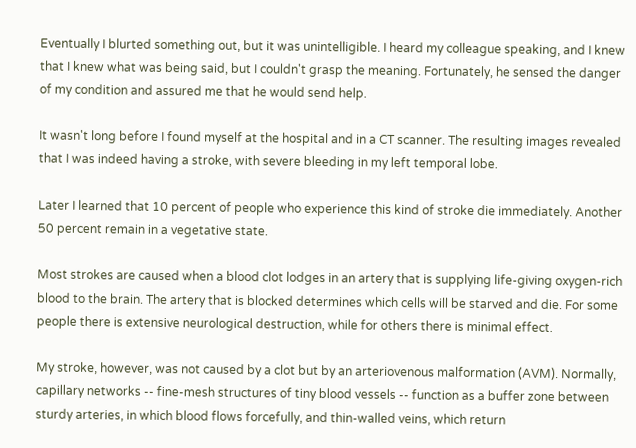Eventually I blurted something out, but it was unintelligible. I heard my colleague speaking, and I knew that I knew what was being said, but I couldn't grasp the meaning. Fortunately, he sensed the danger of my condition and assured me that he would send help.

It wasn't long before I found myself at the hospital and in a CT scanner. The resulting images revealed that I was indeed having a stroke, with severe bleeding in my left temporal lobe.

Later I learned that 10 percent of people who experience this kind of stroke die immediately. Another 50 percent remain in a vegetative state.

Most strokes are caused when a blood clot lodges in an artery that is supplying life-giving oxygen-rich blood to the brain. The artery that is blocked determines which cells will be starved and die. For some people there is extensive neurological destruction, while for others there is minimal effect.

My stroke, however, was not caused by a clot but by an arteriovenous malformation (AVM). Normally, capillary networks -- fine-mesh structures of tiny blood vessels -- function as a buffer zone between sturdy arteries, in which blood flows forcefully, and thin-walled veins, which return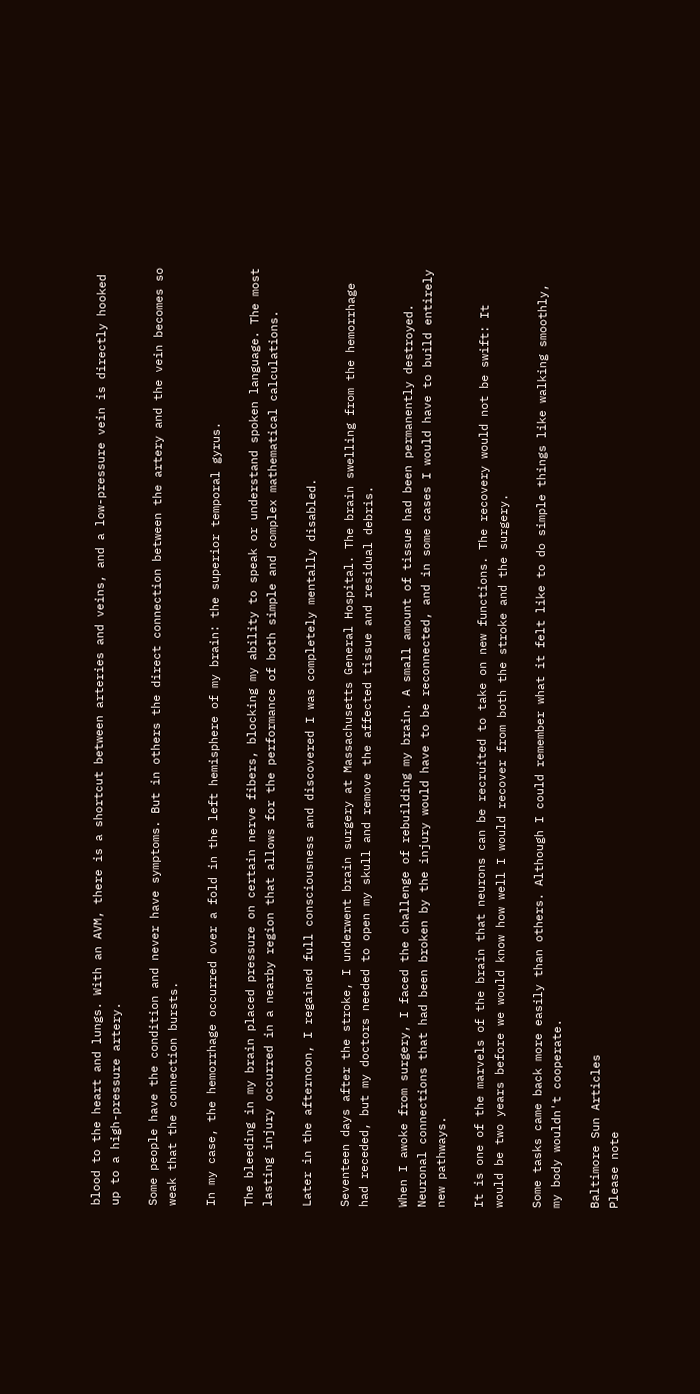blood to the heart and lungs. With an AVM, there is a shortcut between arteries and veins, and a low-pressure vein is directly hooked up to a high-pressure artery.

Some people have the condition and never have symptoms. But in others the direct connection between the artery and the vein becomes so weak that the connection bursts.

In my case, the hemorrhage occurred over a fold in the left hemisphere of my brain: the superior temporal gyrus.

The bleeding in my brain placed pressure on certain nerve fibers, blocking my ability to speak or understand spoken language. The most lasting injury occurred in a nearby region that allows for the performance of both simple and complex mathematical calculations.

Later in the afternoon, I regained full consciousness and discovered I was completely mentally disabled.

Seventeen days after the stroke, I underwent brain surgery at Massachusetts General Hospital. The brain swelling from the hemorrhage had receded, but my doctors needed to open my skull and remove the affected tissue and residual debris.

When I awoke from surgery, I faced the challenge of rebuilding my brain. A small amount of tissue had been permanently destroyed. Neuronal connections that had been broken by the injury would have to be reconnected, and in some cases I would have to build entirely new pathways.

It is one of the marvels of the brain that neurons can be recruited to take on new functions. The recovery would not be swift: It would be two years before we would know how well I would recover from both the stroke and the surgery.

Some tasks came back more easily than others. Although I could remember what it felt like to do simple things like walking smoothly, my body wouldn't cooperate.

Baltimore Sun Articles
Please note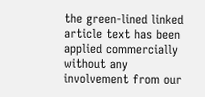the green-lined linked article text has been applied commercially without any involvement from our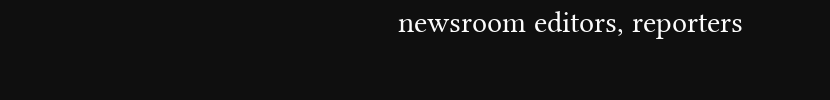newsroom editors, reporters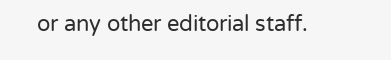or any other editorial staff.